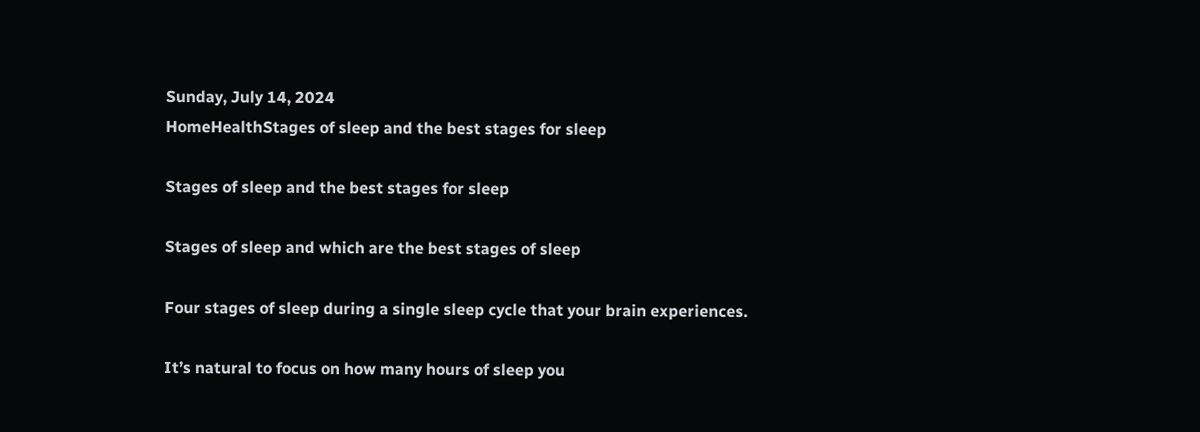Sunday, July 14, 2024
HomeHealthStages of sleep and the best stages for sleep

Stages of sleep and the best stages for sleep

Stages of sleep and which are the best stages of sleep

Four stages of sleep during a single sleep cycle that your brain experiences.

It’s natural to focus on how many hours of sleep you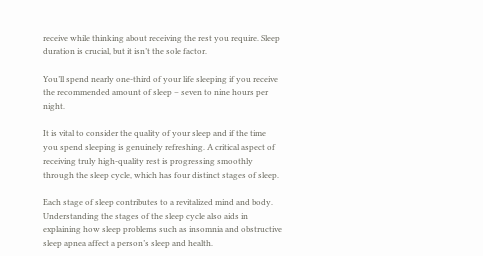receive while thinking about receiving the rest you require. Sleep duration is crucial, but it isn’t the sole factor.

You’ll spend nearly one-third of your life sleeping if you receive the recommended amount of sleep – seven to nine hours per night.

It is vital to consider the quality of your sleep and if the time you spend sleeping is genuinely refreshing. A critical aspect of receiving truly high-quality rest is progressing smoothly through the sleep cycle, which has four distinct stages of sleep.

Each stage of sleep contributes to a revitalized mind and body. Understanding the stages of the sleep cycle also aids in explaining how sleep problems such as insomnia and obstructive sleep apnea affect a person’s sleep and health.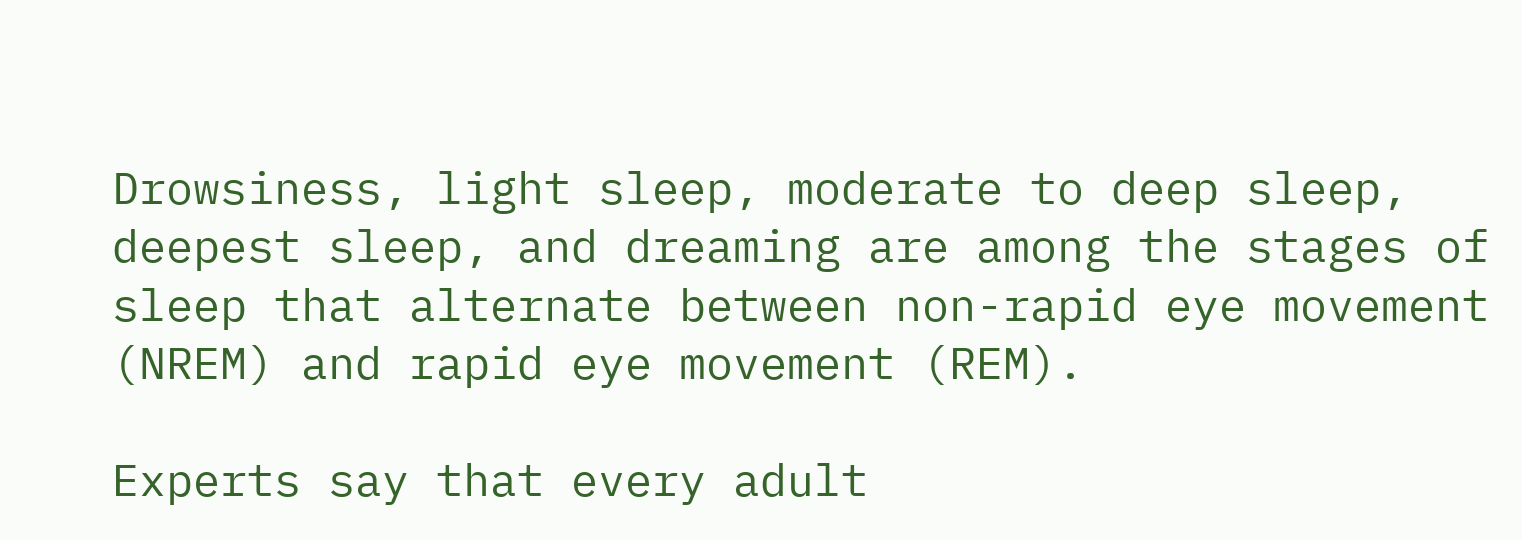Drowsiness, light sleep, moderate to deep sleep, deepest sleep, and dreaming are among the stages of sleep that alternate between non-rapid eye movement (NREM) and rapid eye movement (REM).

Experts say that every adult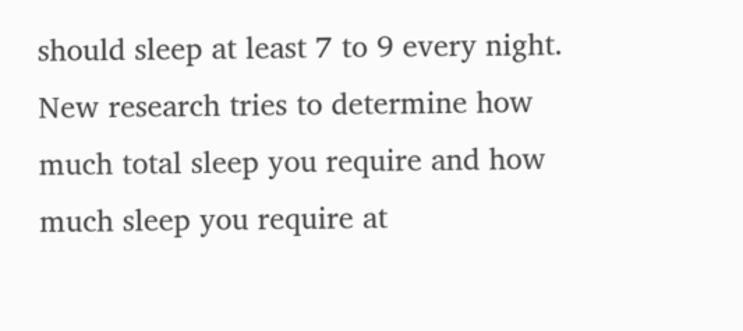should sleep at least 7 to 9 every night. New research tries to determine how much total sleep you require and how much sleep you require at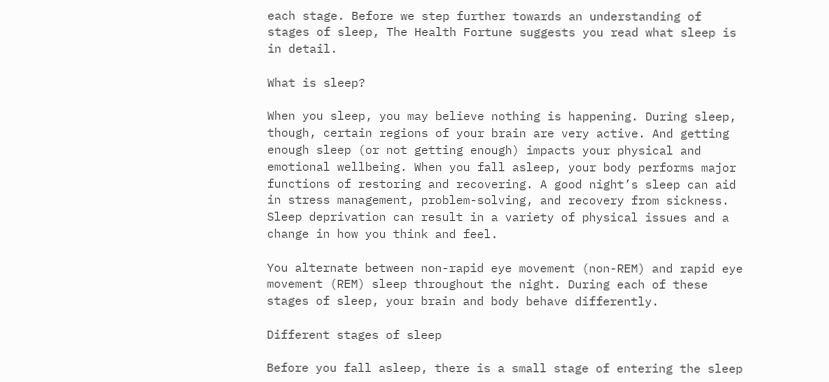each stage. Before we step further towards an understanding of stages of sleep, The Health Fortune suggests you read what sleep is in detail.

What is sleep?

When you sleep, you may believe nothing is happening. During sleep, though, certain regions of your brain are very active. And getting enough sleep (or not getting enough) impacts your physical and emotional wellbeing. When you fall asleep, your body performs major functions of restoring and recovering. A good night’s sleep can aid in stress management, problem-solving, and recovery from sickness. Sleep deprivation can result in a variety of physical issues and a change in how you think and feel.

You alternate between non-rapid eye movement (non-REM) and rapid eye movement (REM) sleep throughout the night. During each of these stages of sleep, your brain and body behave differently.

Different stages of sleep

Before you fall asleep, there is a small stage of entering the sleep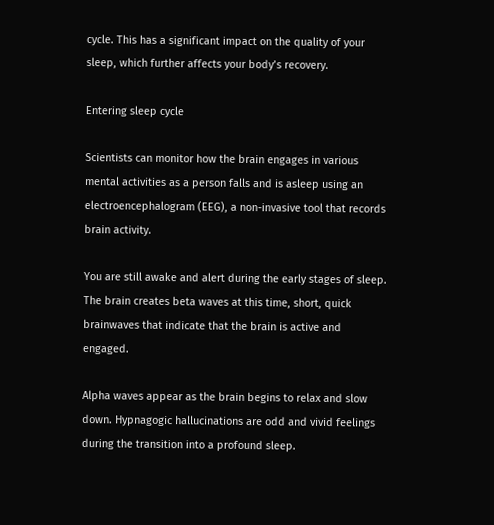cycle. This has a significant impact on the quality of your sleep, which further affects your body’s recovery.

Entering sleep cycle

Scientists can monitor how the brain engages in various mental activities as a person falls and is asleep using an electroencephalogram (EEG), a non-invasive tool that records brain activity.

You are still awake and alert during the early stages of sleep. The brain creates beta waves at this time, short, quick brainwaves that indicate that the brain is active and engaged.

Alpha waves appear as the brain begins to relax and slow down. Hypnagogic hallucinations are odd and vivid feelings during the transition into a profound sleep.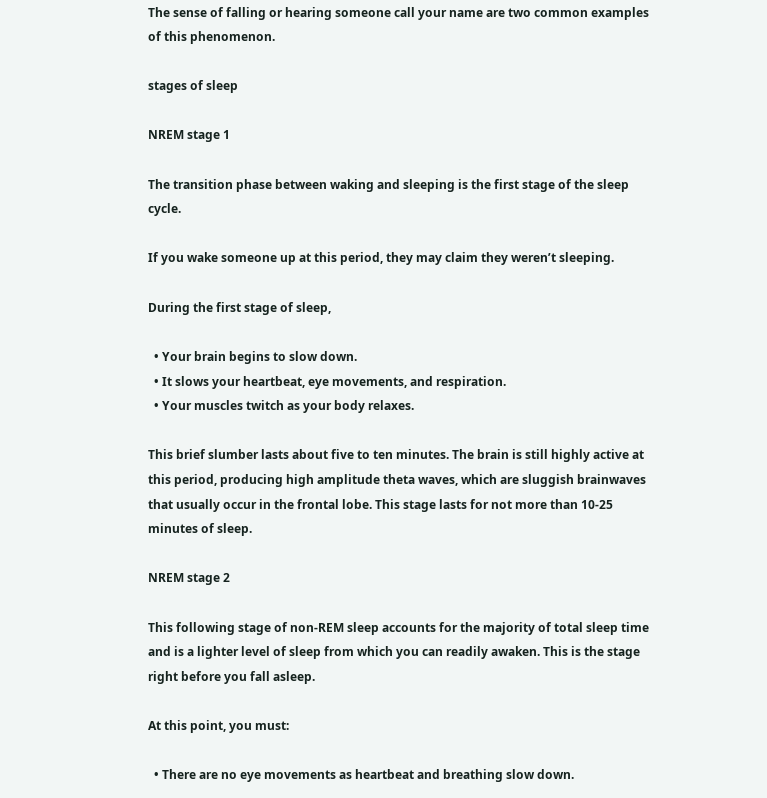The sense of falling or hearing someone call your name are two common examples of this phenomenon.

stages of sleep

NREM stage 1

The transition phase between waking and sleeping is the first stage of the sleep cycle.

If you wake someone up at this period, they may claim they weren’t sleeping.

During the first stage of sleep,

  • Your brain begins to slow down.
  • It slows your heartbeat, eye movements, and respiration.
  • Your muscles twitch as your body relaxes.

This brief slumber lasts about five to ten minutes. The brain is still highly active at this period, producing high amplitude theta waves, which are sluggish brainwaves that usually occur in the frontal lobe. This stage lasts for not more than 10-25 minutes of sleep.

NREM stage 2

This following stage of non-REM sleep accounts for the majority of total sleep time and is a lighter level of sleep from which you can readily awaken. This is the stage right before you fall asleep.

At this point, you must:

  • There are no eye movements as heartbeat and breathing slow down.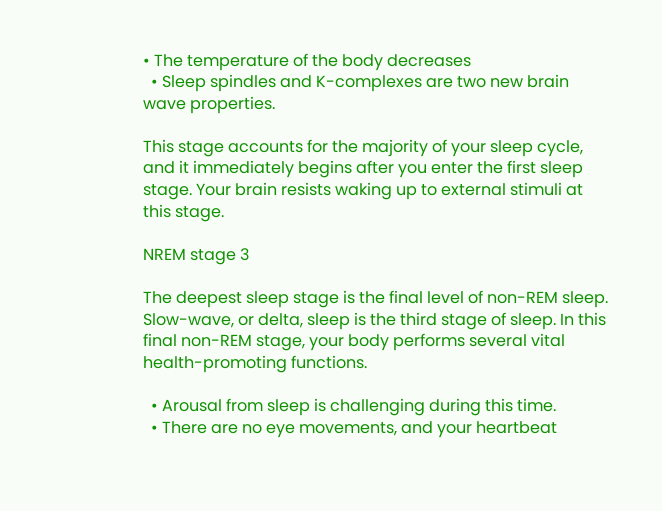• The temperature of the body decreases
  • Sleep spindles and K-complexes are two new brain wave properties.

This stage accounts for the majority of your sleep cycle, and it immediately begins after you enter the first sleep stage. Your brain resists waking up to external stimuli at this stage.

NREM stage 3

The deepest sleep stage is the final level of non-REM sleep. Slow-wave, or delta, sleep is the third stage of sleep. In this final non-REM stage, your body performs several vital health-promoting functions.

  • Arousal from sleep is challenging during this time.
  • There are no eye movements, and your heartbeat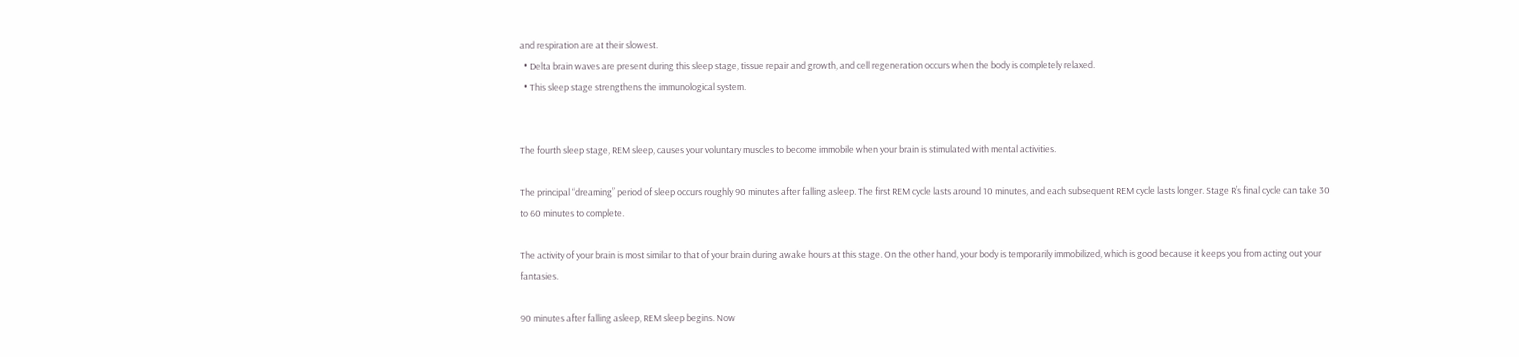and respiration are at their slowest.
  • Delta brain waves are present during this sleep stage, tissue repair and growth, and cell regeneration occurs when the body is completely relaxed.
  • This sleep stage strengthens the immunological system.


The fourth sleep stage, REM sleep, causes your voluntary muscles to become immobile when your brain is stimulated with mental activities.

The principal “dreaming” period of sleep occurs roughly 90 minutes after falling asleep. The first REM cycle lasts around 10 minutes, and each subsequent REM cycle lasts longer. Stage R’s final cycle can take 30 to 60 minutes to complete.

The activity of your brain is most similar to that of your brain during awake hours at this stage. On the other hand, your body is temporarily immobilized, which is good because it keeps you from acting out your fantasies.

90 minutes after falling asleep, REM sleep begins. Now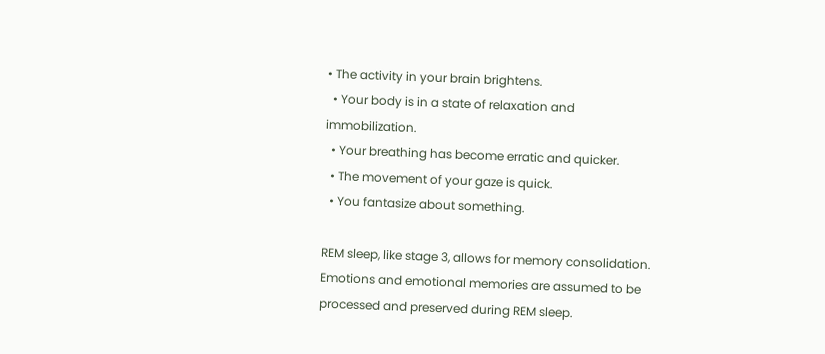• The activity in your brain brightens.
  • Your body is in a state of relaxation and immobilization.
  • Your breathing has become erratic and quicker.
  • The movement of your gaze is quick.
  • You fantasize about something.

REM sleep, like stage 3, allows for memory consolidation. Emotions and emotional memories are assumed to be processed and preserved during REM sleep.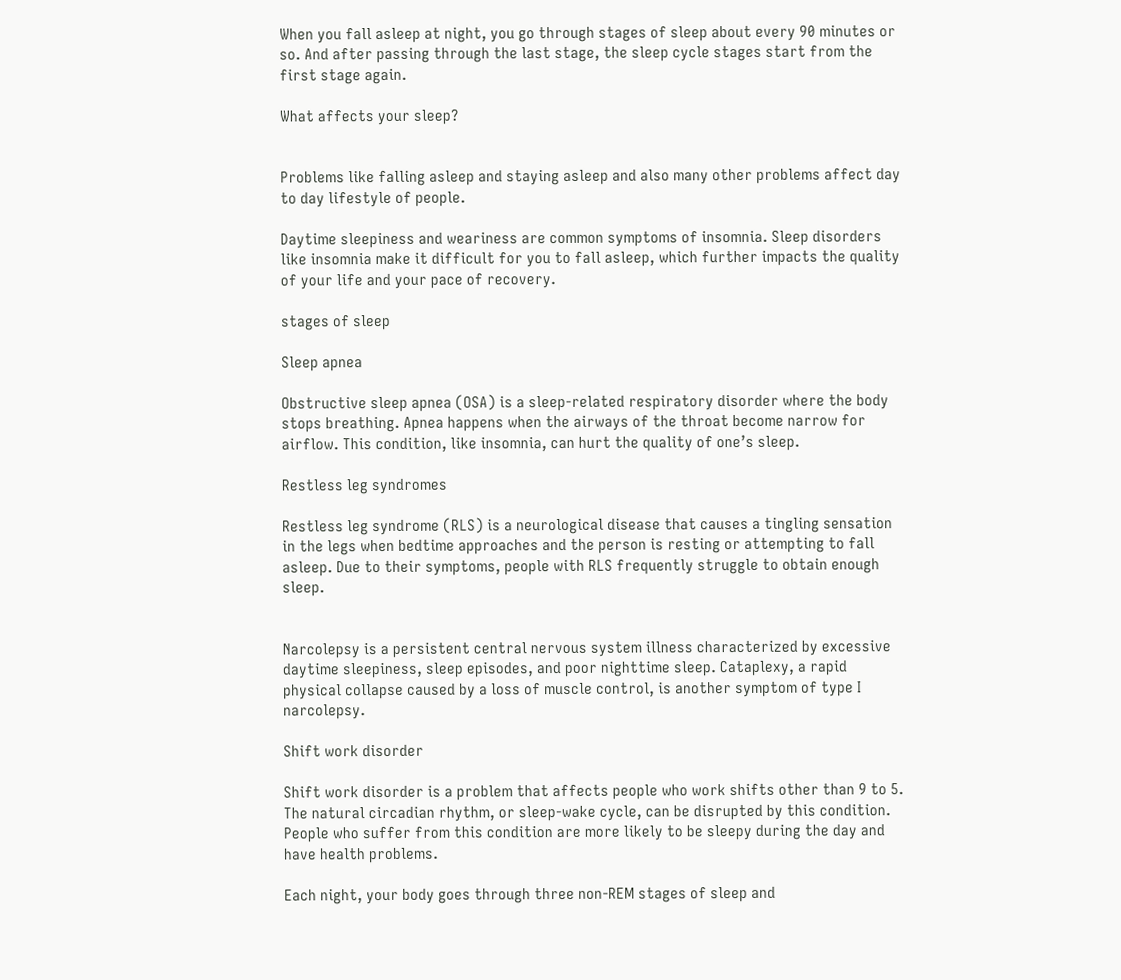When you fall asleep at night, you go through stages of sleep about every 90 minutes or so. And after passing through the last stage, the sleep cycle stages start from the first stage again.

What affects your sleep?


Problems like falling asleep and staying asleep and also many other problems affect day to day lifestyle of people.

Daytime sleepiness and weariness are common symptoms of insomnia. Sleep disorders like insomnia make it difficult for you to fall asleep, which further impacts the quality of your life and your pace of recovery.

stages of sleep

Sleep apnea

Obstructive sleep apnea (OSA) is a sleep-related respiratory disorder where the body stops breathing. Apnea happens when the airways of the throat become narrow for airflow. This condition, like insomnia, can hurt the quality of one’s sleep.

Restless leg syndromes

Restless leg syndrome (RLS) is a neurological disease that causes a tingling sensation in the legs when bedtime approaches and the person is resting or attempting to fall asleep. Due to their symptoms, people with RLS frequently struggle to obtain enough sleep.


Narcolepsy is a persistent central nervous system illness characterized by excessive daytime sleepiness, sleep episodes, and poor nighttime sleep. Cataplexy, a rapid physical collapse caused by a loss of muscle control, is another symptom of type I narcolepsy.

Shift work disorder

Shift work disorder is a problem that affects people who work shifts other than 9 to 5. The natural circadian rhythm, or sleep-wake cycle, can be disrupted by this condition. People who suffer from this condition are more likely to be sleepy during the day and have health problems.

Each night, your body goes through three non-REM stages of sleep and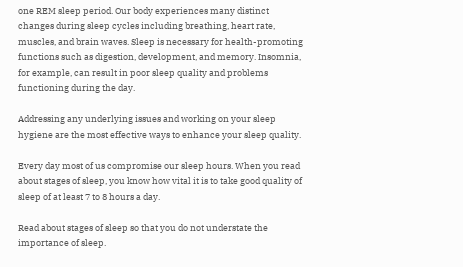one REM sleep period. Our body experiences many distinct changes during sleep cycles including breathing, heart rate, muscles, and brain waves. Sleep is necessary for health-promoting functions such as digestion, development, and memory. Insomnia, for example, can result in poor sleep quality and problems functioning during the day.

Addressing any underlying issues and working on your sleep hygiene are the most effective ways to enhance your sleep quality.

Every day most of us compromise our sleep hours. When you read about stages of sleep, you know how vital it is to take good quality of sleep of at least 7 to 8 hours a day.

Read about stages of sleep so that you do not understate the importance of sleep.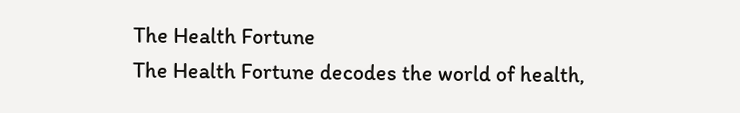The Health Fortune
The Health Fortune decodes the world of health,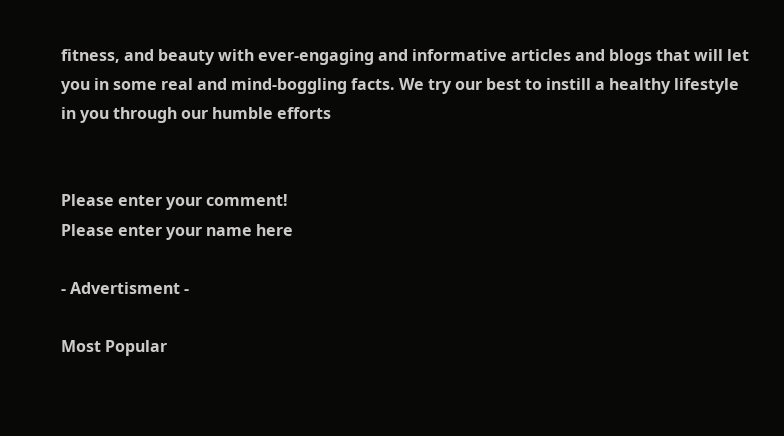fitness, and beauty with ever-engaging and informative articles and blogs that will let you in some real and mind-boggling facts. We try our best to instill a healthy lifestyle in you through our humble efforts


Please enter your comment!
Please enter your name here

- Advertisment -

Most Popular